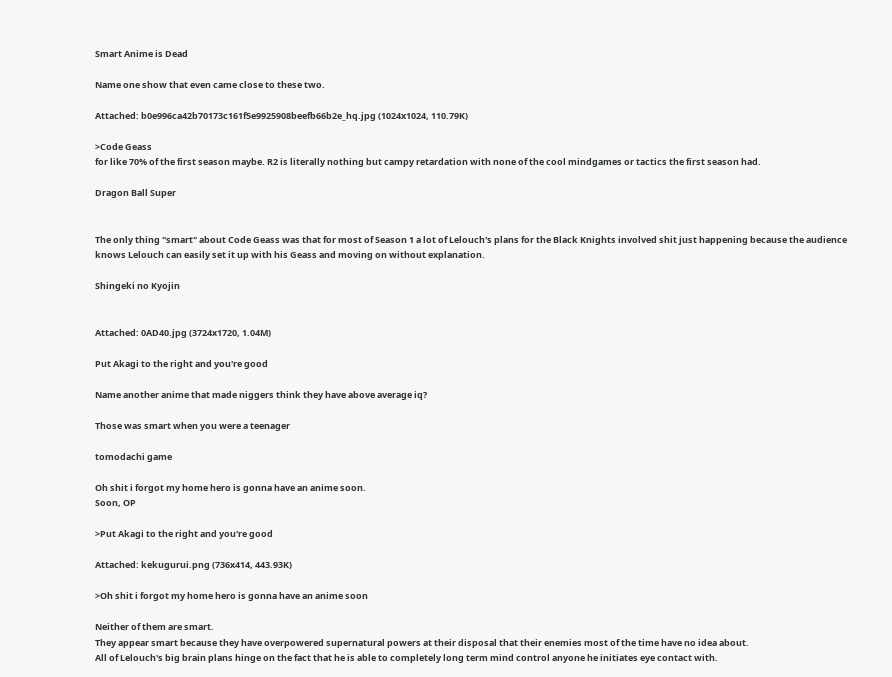Smart Anime is Dead

Name one show that even came close to these two.

Attached: b0e996ca42b70173c161f5e9925908beefb66b2e_hq.jpg (1024x1024, 110.79K)

>Code Geass
for like 70% of the first season maybe. R2 is literally nothing but campy retardation with none of the cool mindgames or tactics the first season had.

Dragon Ball Super


The only thing "smart" about Code Geass was that for most of Season 1 a lot of Lelouch's plans for the Black Knights involved shit just happening because the audience knows Lelouch can easily set it up with his Geass and moving on without explanation.

Shingeki no Kyojin


Attached: 0AD40.jpg (3724x1720, 1.04M)

Put Akagi to the right and you're good

Name another anime that made niggers think they have above average iq?

Those was smart when you were a teenager

tomodachi game

Oh shit i forgot my home hero is gonna have an anime soon.
Soon, OP

>Put Akagi to the right and you're good

Attached: kekugurui.png (736x414, 443.93K)

>Oh shit i forgot my home hero is gonna have an anime soon

Neither of them are smart.
They appear smart because they have overpowered supernatural powers at their disposal that their enemies most of the time have no idea about.
All of Lelouch's big brain plans hinge on the fact that he is able to completely long term mind control anyone he initiates eye contact with.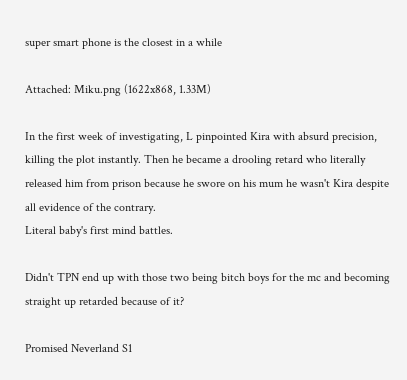super smart phone is the closest in a while

Attached: Miku.png (1622x868, 1.33M)

In the first week of investigating, L pinpointed Kira with absurd precision, killing the plot instantly. Then he became a drooling retard who literally released him from prison because he swore on his mum he wasn't Kira despite all evidence of the contrary.
Literal baby's first mind battles.

Didn't TPN end up with those two being bitch boys for the mc and becoming straight up retarded because of it?

Promised Neverland S1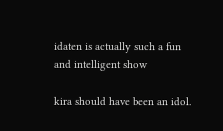idaten is actually such a fun and intelligent show

kira should have been an idol.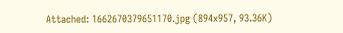Attached: 1662670379651170.jpg (894x957, 93.36K)